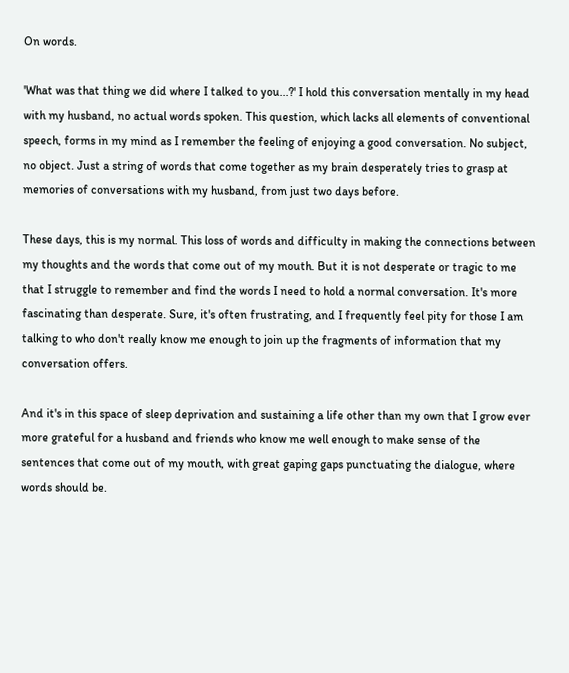On words.

'What was that thing we did where I talked to you...?' I hold this conversation mentally in my head with my husband, no actual words spoken. This question, which lacks all elements of conventional speech, forms in my mind as I remember the feeling of enjoying a good conversation. No subject, no object. Just a string of words that come together as my brain desperately tries to grasp at memories of conversations with my husband, from just two days before.

These days, this is my normal. This loss of words and difficulty in making the connections between my thoughts and the words that come out of my mouth. But it is not desperate or tragic to me that I struggle to remember and find the words I need to hold a normal conversation. It's more fascinating than desperate. Sure, it's often frustrating, and I frequently feel pity for those I am talking to who don't really know me enough to join up the fragments of information that my conversation offers.

And it's in this space of sleep deprivation and sustaining a life other than my own that I grow ever more grateful for a husband and friends who know me well enough to make sense of the sentences that come out of my mouth, with great gaping gaps punctuating the dialogue, where words should be.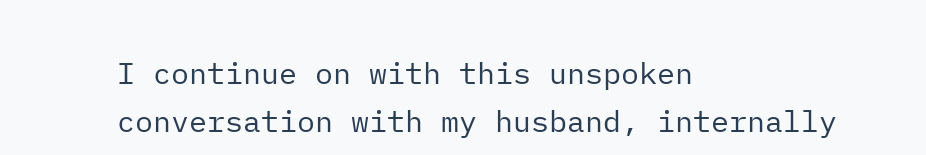I continue on with this unspoken conversation with my husband, internally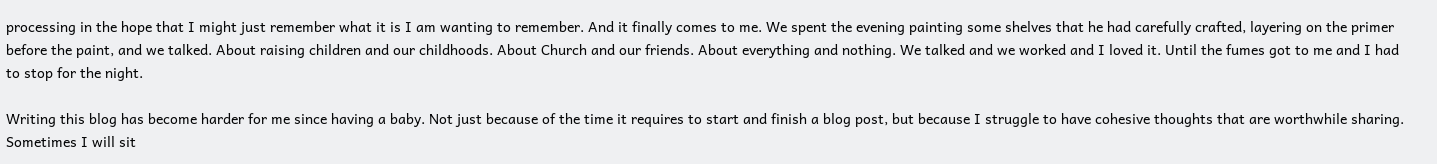processing in the hope that I might just remember what it is I am wanting to remember. And it finally comes to me. We spent the evening painting some shelves that he had carefully crafted, layering on the primer before the paint, and we talked. About raising children and our childhoods. About Church and our friends. About everything and nothing. We talked and we worked and I loved it. Until the fumes got to me and I had to stop for the night.

Writing this blog has become harder for me since having a baby. Not just because of the time it requires to start and finish a blog post, but because I struggle to have cohesive thoughts that are worthwhile sharing. Sometimes I will sit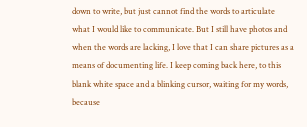down to write, but just cannot find the words to articulate what I would like to communicate. But I still have photos and when the words are lacking, I love that I can share pictures as a means of documenting life. I keep coming back here, to this blank white space and a blinking cursor, waiting for my words, because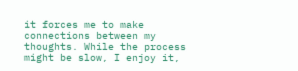it forces me to make connections between my thoughts. While the process might be slow, I enjoy it,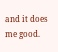and it does me good.